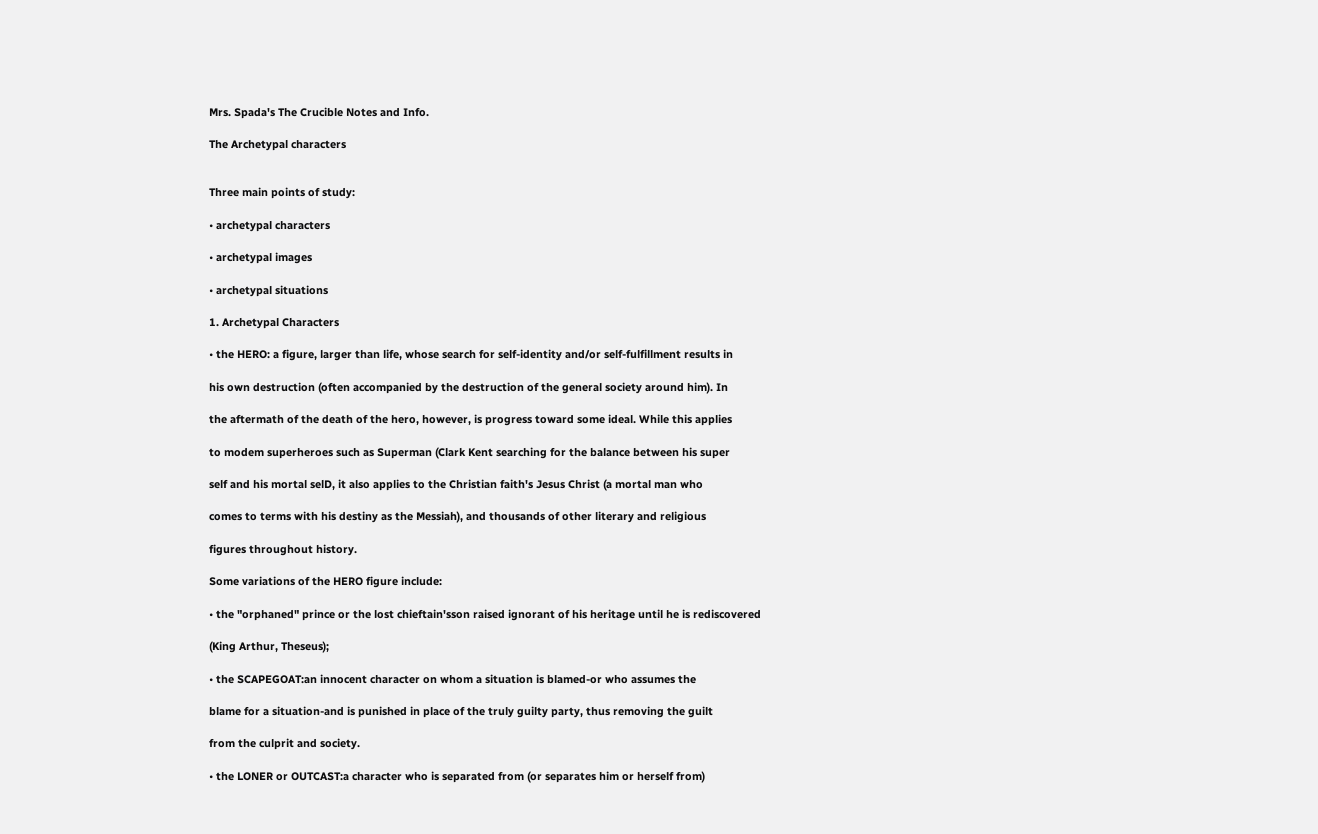Mrs. Spada's The Crucible Notes and Info.

The Archetypal characters


Three main points of study:

• archetypal characters

• archetypal images

• archetypal situations

1. Archetypal Characters

• the HERO: a figure, larger than life, whose search for self-identity and/or self-fulfillment results in

his own destruction (often accompanied by the destruction of the general society around him). In

the aftermath of the death of the hero, however, is progress toward some ideal. While this applies

to modem superheroes such as Superman (Clark Kent searching for the balance between his super

self and his mortal selD, it also applies to the Christian faith's Jesus Christ (a mortal man who

comes to terms with his destiny as the Messiah), and thousands of other literary and religious

figures throughout history.

Some variations of the HERO figure include:

• the "orphaned" prince or the lost chieftain'sson raised ignorant of his heritage until he is rediscovered

(King Arthur, Theseus);

• the SCAPEGOAT:an innocent character on whom a situation is blamed-or who assumes the

blame for a situation-and is punished in place of the truly guilty party, thus removing the guilt

from the culprit and society.

• the LONER or OUTCAST:a character who is separated from (or separates him or herself from)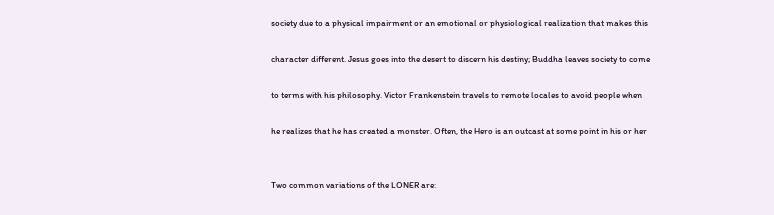society due to a physical impairment or an emotional or physiological realization that makes this

character different. Jesus goes into the desert to discern his destiny; Buddha leaves society to come

to terms with his philosophy. Victor Frankenstein travels to remote locales to avoid people when

he realizes that he has created a monster. Often, the Hero is an outcast at some point in his or her


Two common variations of the LONER are: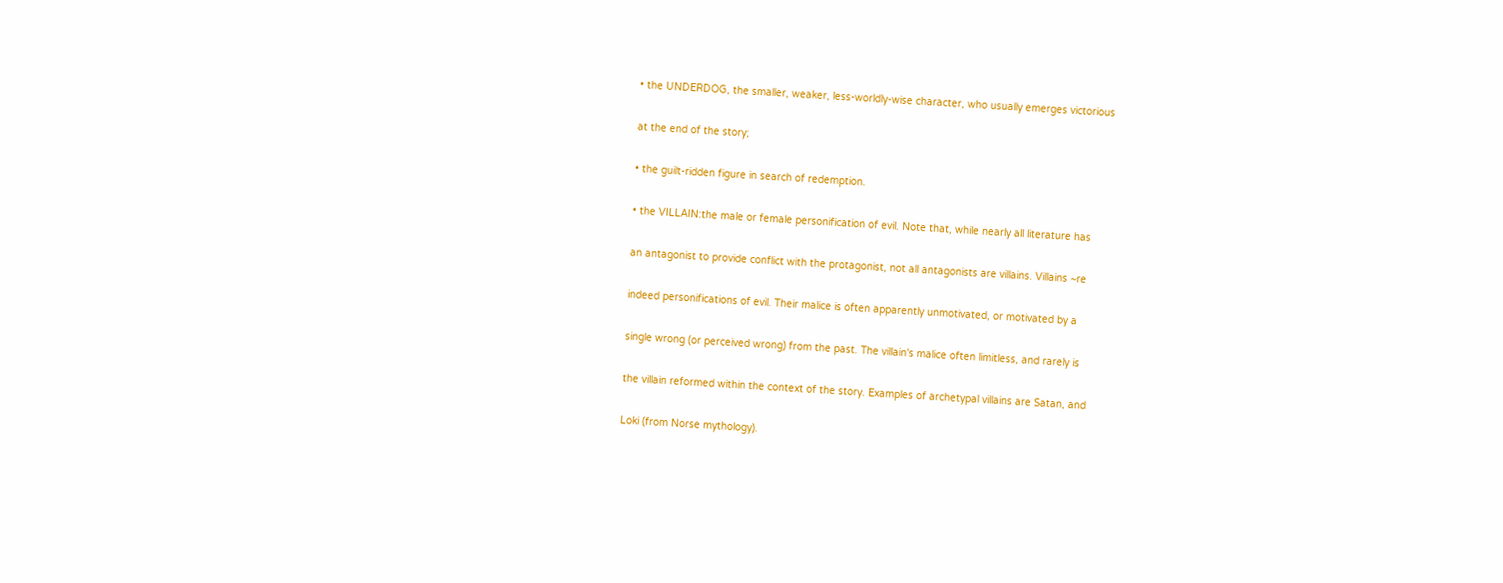• the UNDERDOG, the smaller, weaker, less-worldly-wise character, who usually emerges victorious

at the end of the story;

• the guilt-ridden figure in search of redemption.

• the VILLAIN:the male or female personification of evil. Note that, while nearly all literature has

an antagonist to provide conflict with the protagonist, not all antagonists are villains. Villains ~re

indeed personifications of evil. Their malice is often apparently unmotivated, or motivated by a

single wrong (or perceived wrong) from the past. The villain's malice often limitless, and rarely is

the villain reformed within the context of the story. Examples of archetypal villains are Satan, and

Loki (from Norse mythology).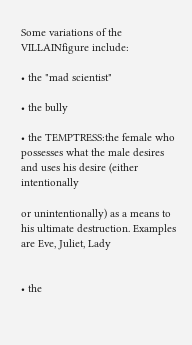Some variations of the VILLAINfigure include:

• the "mad scientist"

• the bully

• the TEMPTRESS:the female who possesses what the male desires and uses his desire (either intentionally

or unintentionally) as a means to his ultimate destruction. Examples are Eve, Juliet, Lady


• the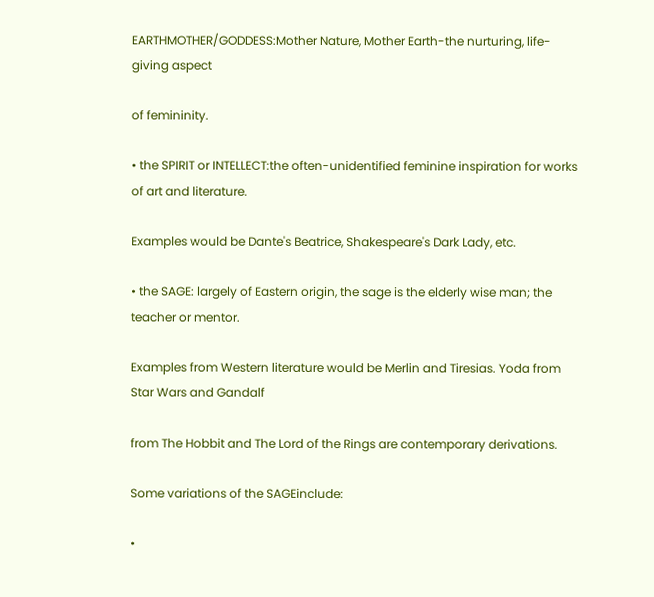EARTHMOTHER/GODDESS:Mother Nature, Mother Earth-the nurturing, life-giving aspect

of femininity.

• the SPIRIT or INTELLECT:the often-unidentified feminine inspiration for works of art and literature.

Examples would be Dante's Beatrice, Shakespeare's Dark Lady, etc.

• the SAGE: largely of Eastern origin, the sage is the elderly wise man; the teacher or mentor.

Examples from Western literature would be Merlin and Tiresias. Yoda from Star Wars and Gandalf

from The Hobbit and The Lord of the Rings are contemporary derivations.

Some variations of the SAGEinclude:

•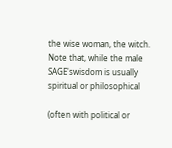the wise woman, the witch. Note that, while the male SAGE'swisdom is usually spiritual or philosophical

(often with political or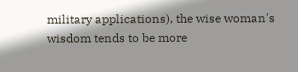military applications), the wise woman's wisdom tends to be more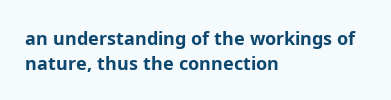an understanding of the workings of nature, thus the connection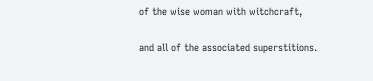of the wise woman with witchcraft,

and all of the associated superstitions.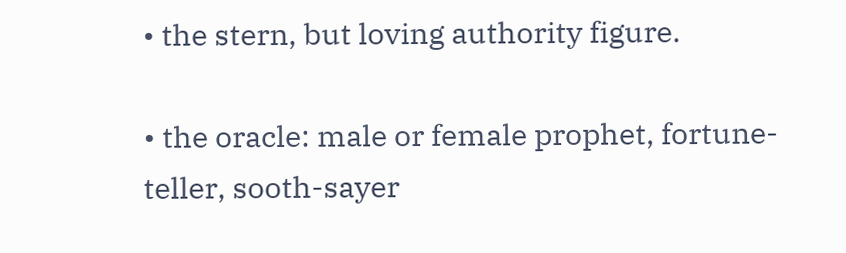• the stern, but loving authority figure.

• the oracle: male or female prophet, fortune-teller, sooth-sayer